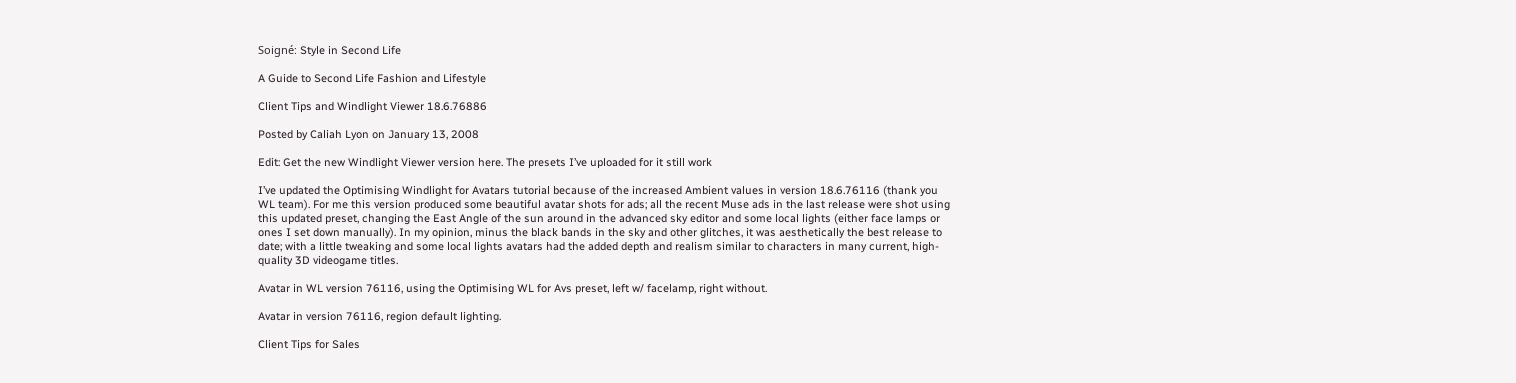Soigné: Style in Second Life

A Guide to Second Life Fashion and Lifestyle

Client Tips and Windlight Viewer 18.6.76886

Posted by Caliah Lyon on January 13, 2008

Edit: Get the new Windlight Viewer version here. The presets I’ve uploaded for it still work

I’ve updated the Optimising Windlight for Avatars tutorial because of the increased Ambient values in version 18.6.76116 (thank you WL team). For me this version produced some beautiful avatar shots for ads; all the recent Muse ads in the last release were shot using this updated preset, changing the East Angle of the sun around in the advanced sky editor and some local lights (either face lamps or ones I set down manually). In my opinion, minus the black bands in the sky and other glitches, it was aesthetically the best release to date; with a little tweaking and some local lights avatars had the added depth and realism similar to characters in many current, high-quality 3D videogame titles.

Avatar in WL version 76116, using the Optimising WL for Avs preset, left w/ facelamp, right without.

Avatar in version 76116, region default lighting.

Client Tips for Sales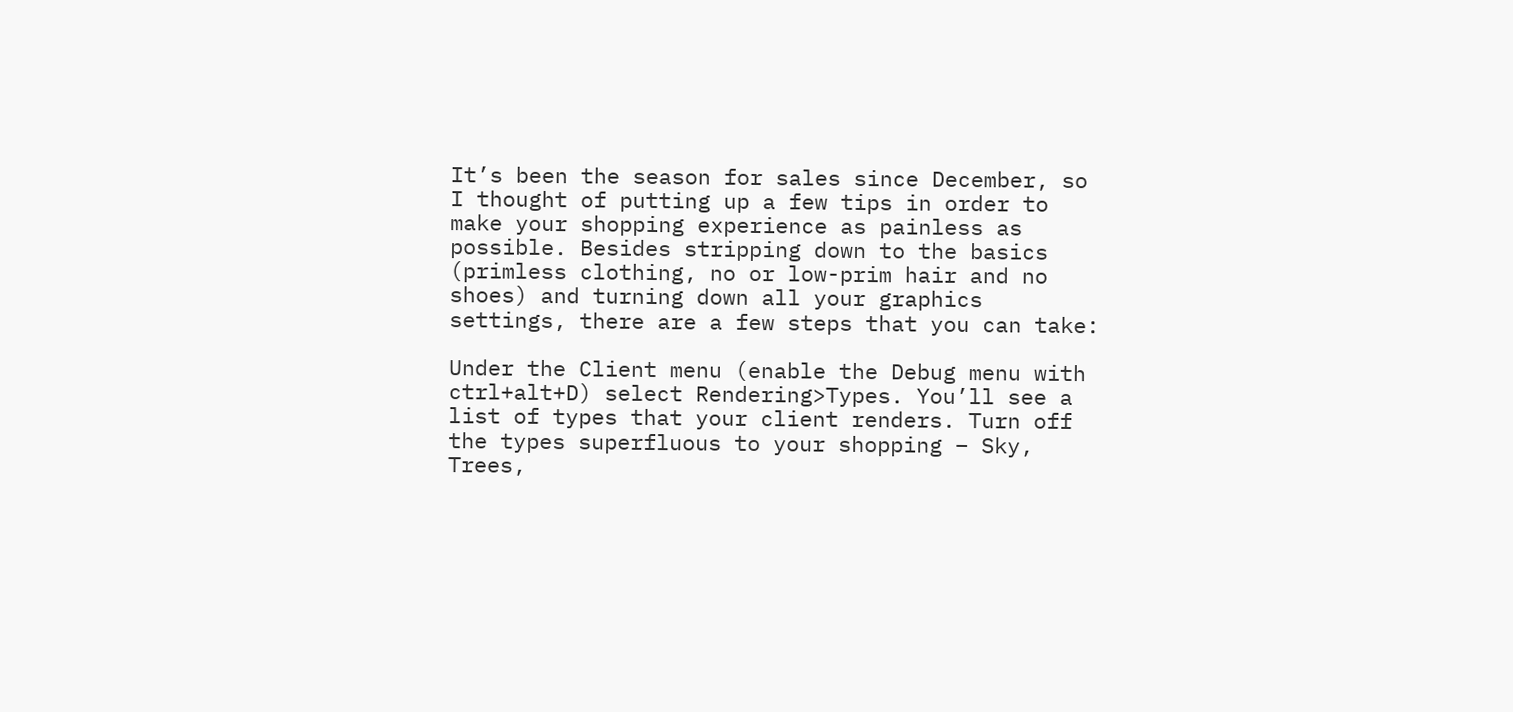It’s been the season for sales since December, so I thought of putting up a few tips in order to make your shopping experience as painless as possible. Besides stripping down to the basics (primless clothing, no or low-prim hair and no shoes) and turning down all your graphics settings, there are a few steps that you can take:

Under the Client menu (enable the Debug menu with ctrl+alt+D) select Rendering>Types. You’ll see a list of types that your client renders. Turn off the types superfluous to your shopping – Sky, Trees,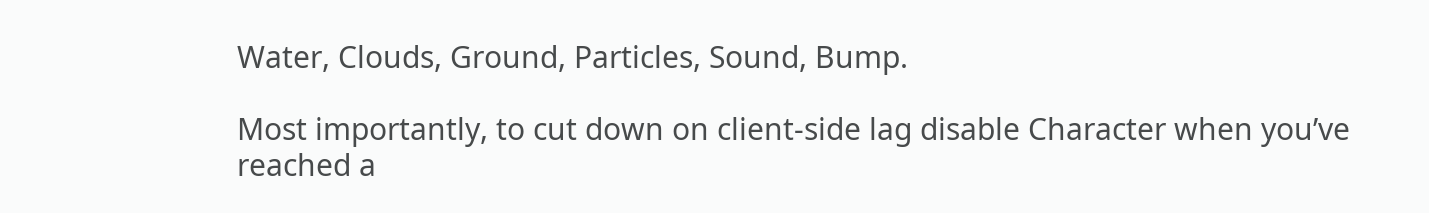Water, Clouds, Ground, Particles, Sound, Bump.

Most importantly, to cut down on client-side lag disable Character when you’ve reached a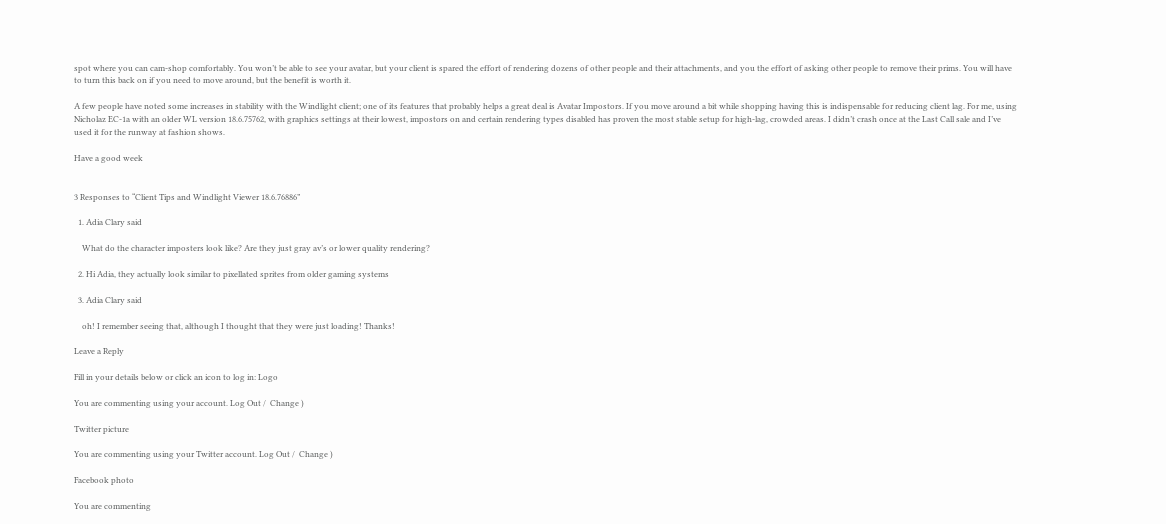spot where you can cam-shop comfortably. You won’t be able to see your avatar, but your client is spared the effort of rendering dozens of other people and their attachments, and you the effort of asking other people to remove their prims. You will have to turn this back on if you need to move around, but the benefit is worth it.

A few people have noted some increases in stability with the Windlight client; one of its features that probably helps a great deal is Avatar Impostors. If you move around a bit while shopping having this is indispensable for reducing client lag. For me, using Nicholaz EC-1a with an older WL version 18.6.75762, with graphics settings at their lowest, impostors on and certain rendering types disabled has proven the most stable setup for high-lag, crowded areas. I didn’t crash once at the Last Call sale and I’ve used it for the runway at fashion shows.

Have a good week


3 Responses to “Client Tips and Windlight Viewer 18.6.76886”

  1. Adia Clary said

    What do the character imposters look like? Are they just gray av’s or lower quality rendering?

  2. Hi Adia, they actually look similar to pixellated sprites from older gaming systems

  3. Adia Clary said

    oh! I remember seeing that, although I thought that they were just loading! Thanks!

Leave a Reply

Fill in your details below or click an icon to log in: Logo

You are commenting using your account. Log Out /  Change )

Twitter picture

You are commenting using your Twitter account. Log Out /  Change )

Facebook photo

You are commenting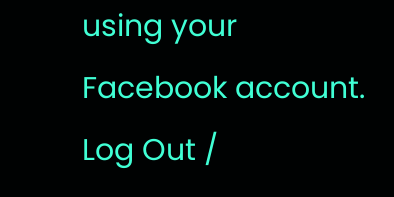using your Facebook account. Log Out /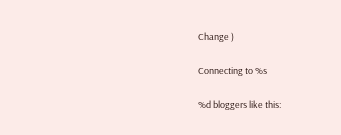Change )

Connecting to %s

%d bloggers like this: